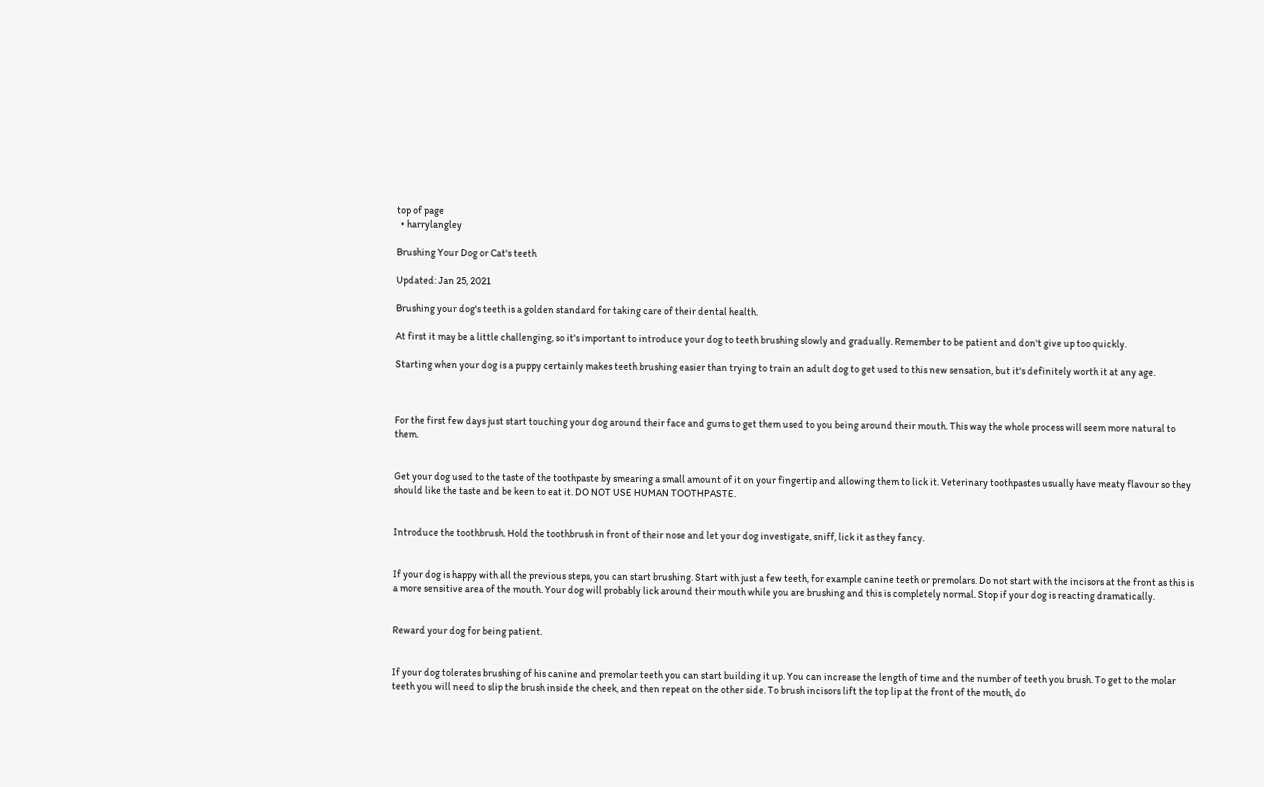top of page
  • harrylangley

Brushing Your Dog or Cat's teeth

Updated: Jan 25, 2021

Brushing your dog's teeth is a golden standard for taking care of their dental health.

At first it may be a little challenging, so it's important to introduce your dog to teeth brushing slowly and gradually. Remember to be patient and don't give up too quickly.

Starting when your dog is a puppy certainly makes teeth brushing easier than trying to train an adult dog to get used to this new sensation, but it's definitely worth it at any age.



For the first few days just start touching your dog around their face and gums to get them used to you being around their mouth. This way the whole process will seem more natural to them.


Get your dog used to the taste of the toothpaste by smearing a small amount of it on your fingertip and allowing them to lick it. Veterinary toothpastes usually have meaty flavour so they should like the taste and be keen to eat it. DO NOT USE HUMAN TOOTHPASTE.


Introduce the toothbrush. Hold the toothbrush in front of their nose and let your dog investigate, sniff, lick it as they fancy.


If your dog is happy with all the previous steps, you can start brushing. Start with just a few teeth, for example canine teeth or premolars. Do not start with the incisors at the front as this is a more sensitive area of the mouth. Your dog will probably lick around their mouth while you are brushing and this is completely normal. Stop if your dog is reacting dramatically.


Reward your dog for being patient.


If your dog tolerates brushing of his canine and premolar teeth you can start building it up. You can increase the length of time and the number of teeth you brush. To get to the molar teeth you will need to slip the brush inside the cheek, and then repeat on the other side. To brush incisors lift the top lip at the front of the mouth, do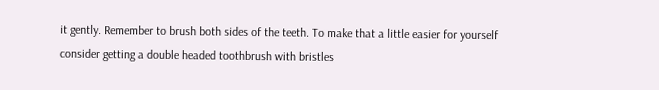it gently. Remember to brush both sides of the teeth. To make that a little easier for yourself consider getting a double headed toothbrush with bristles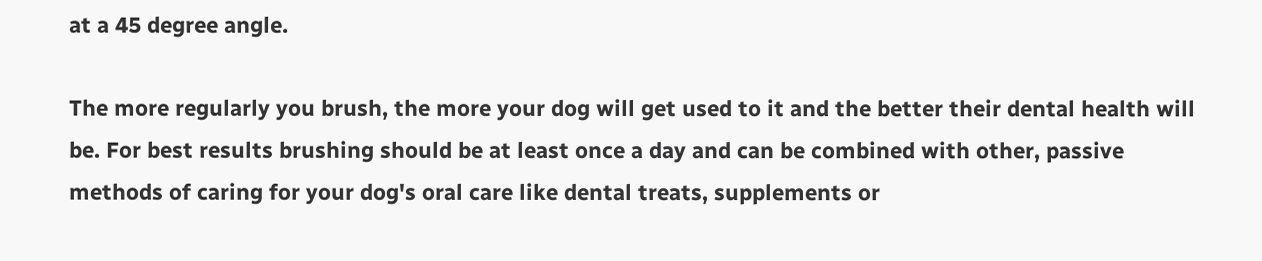at a 45 degree angle.

The more regularly you brush, the more your dog will get used to it and the better their dental health will be. For best results brushing should be at least once a day and can be combined with other, passive methods of caring for your dog's oral care like dental treats, supplements or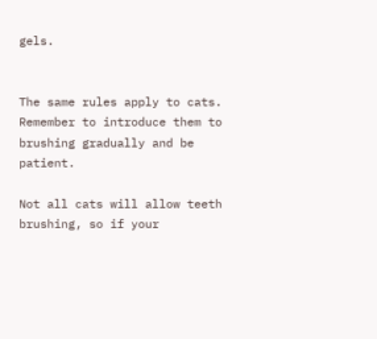gels.


The same rules apply to cats. Remember to introduce them to brushing gradually and be patient.

Not all cats will allow teeth brushing, so if your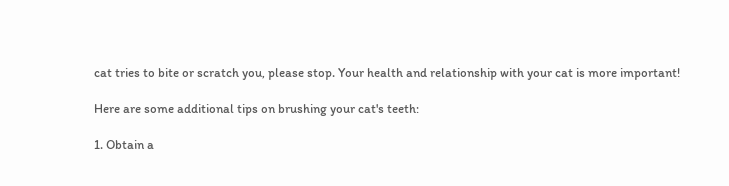cat tries to bite or scratch you, please stop. Your health and relationship with your cat is more important!

Here are some additional tips on brushing your cat's teeth:

1. Obtain a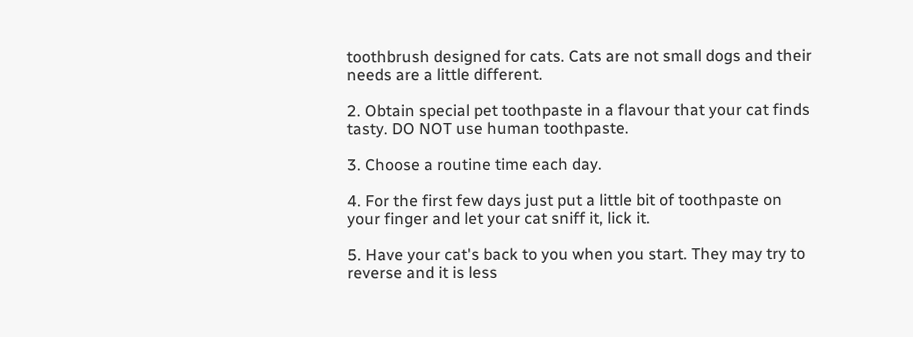toothbrush designed for cats. Cats are not small dogs and their needs are a little different.

2. Obtain special pet toothpaste in a flavour that your cat finds tasty. DO NOT use human toothpaste.

3. Choose a routine time each day.

4. For the first few days just put a little bit of toothpaste on your finger and let your cat sniff it, lick it.

5. Have your cat's back to you when you start. They may try to reverse and it is less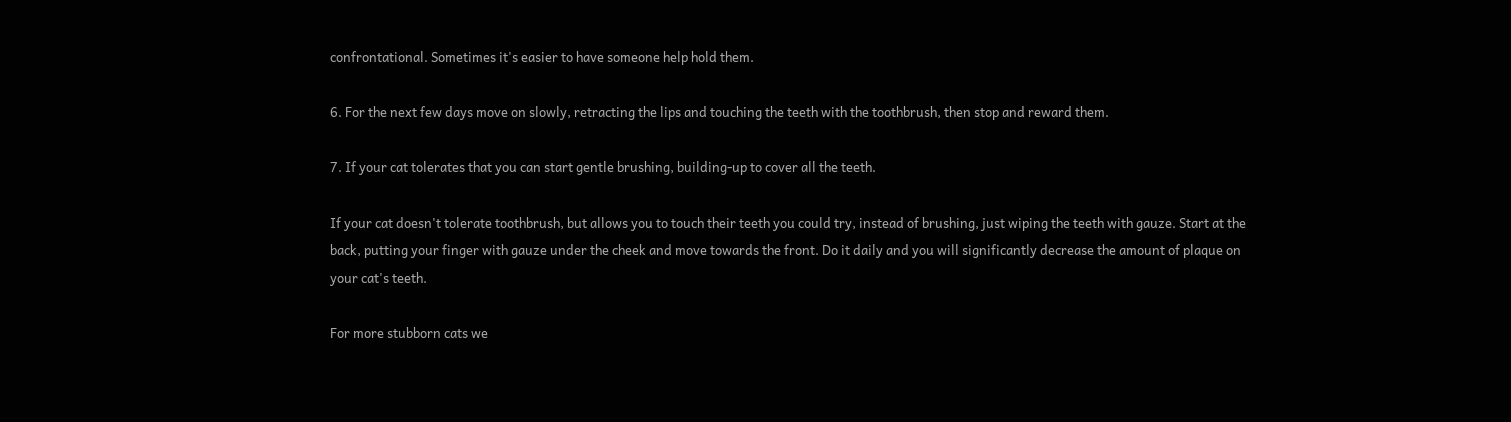confrontational. Sometimes it's easier to have someone help hold them.

6. For the next few days move on slowly, retracting the lips and touching the teeth with the toothbrush, then stop and reward them.

7. If your cat tolerates that you can start gentle brushing, building-up to cover all the teeth.

If your cat doesn't tolerate toothbrush, but allows you to touch their teeth you could try, instead of brushing, just wiping the teeth with gauze. Start at the back, putting your finger with gauze under the cheek and move towards the front. Do it daily and you will significantly decrease the amount of plaque on your cat's teeth.

For more stubborn cats we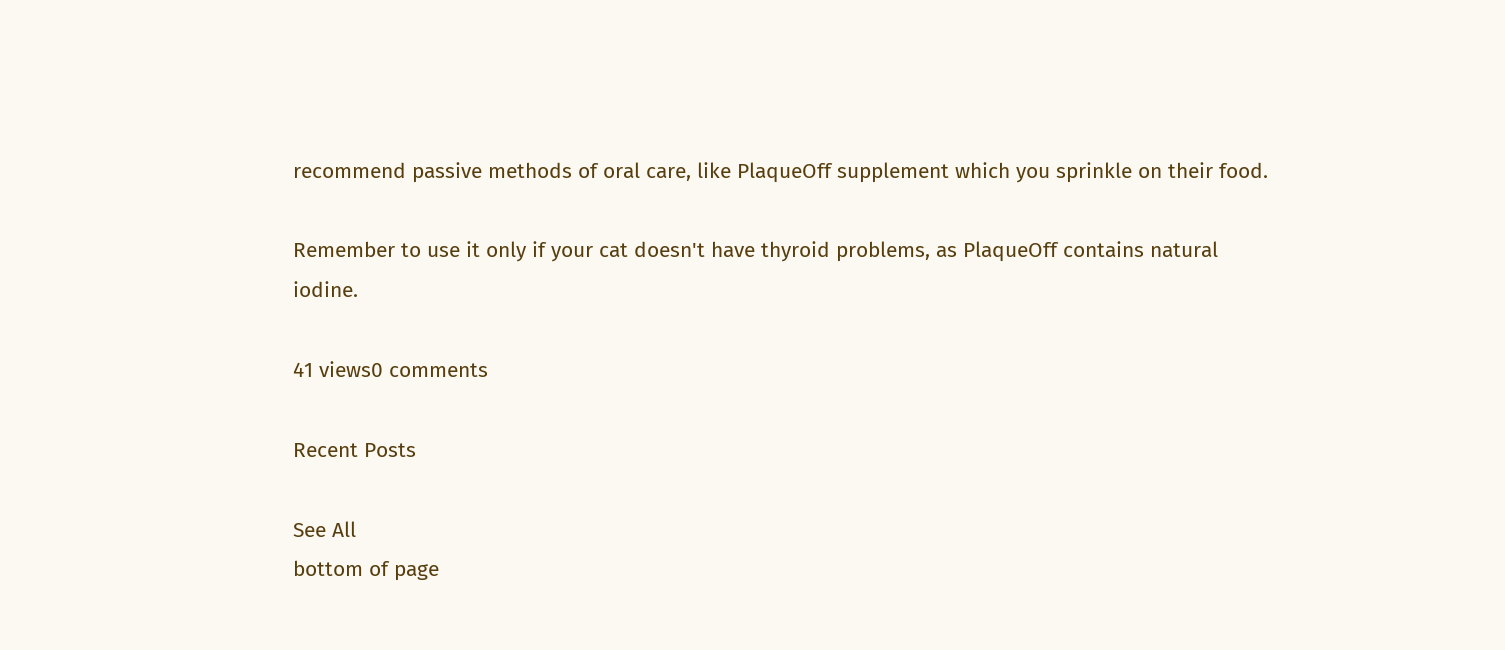recommend passive methods of oral care, like PlaqueOff supplement which you sprinkle on their food.

Remember to use it only if your cat doesn't have thyroid problems, as PlaqueOff contains natural iodine.

41 views0 comments

Recent Posts

See All
bottom of page